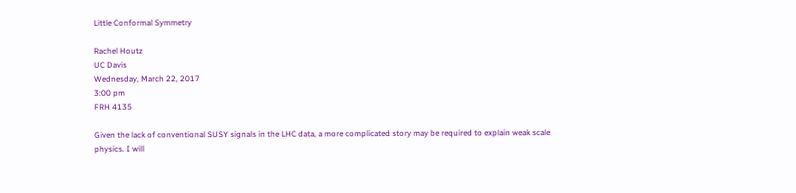Little Conformal Symmetry

Rachel Houtz
UC Davis
Wednesday, March 22, 2017
3:00 pm
FRH 4135

Given the lack of conventional SUSY signals in the LHC data, a more complicated story may be required to explain weak scale physics. I will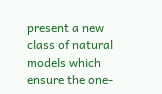present a new class of natural models which ensure the one-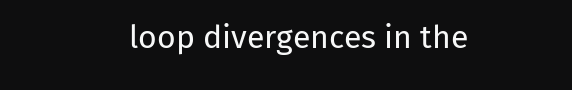loop divergences in the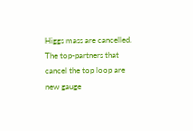Higgs mass are cancelled. The top-partners that cancel the top loop are new gauge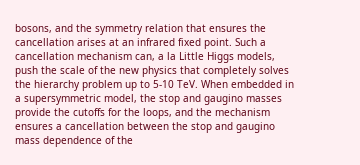bosons, and the symmetry relation that ensures the cancellation arises at an infrared fixed point. Such a cancellation mechanism can, a la Little Higgs models, push the scale of the new physics that completely solves the hierarchy problem up to 5-10 TeV. When embedded in a supersymmetric model, the stop and gaugino masses provide the cutoffs for the loops, and the mechanism ensures a cancellation between the stop and gaugino mass dependence of the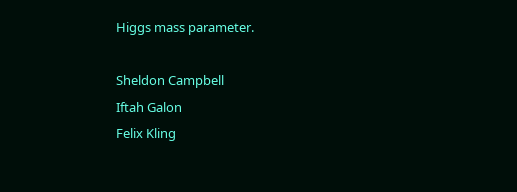Higgs mass parameter.

Sheldon Campbell
Iftah Galon
Felix Kling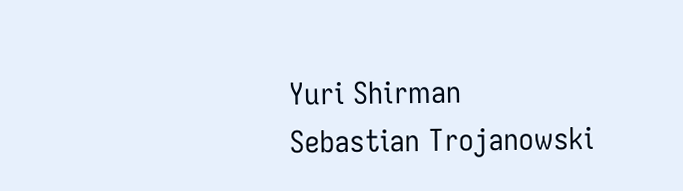Yuri Shirman
Sebastian Trojanowski